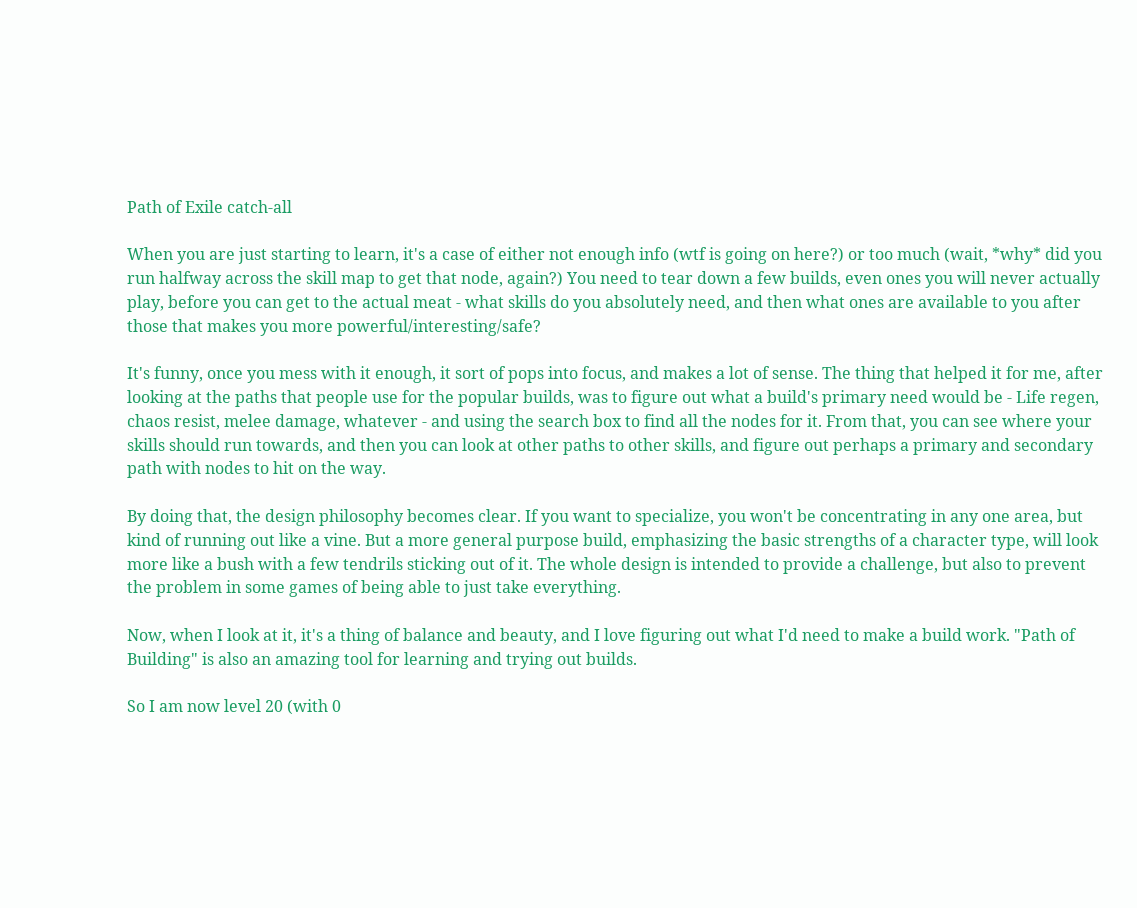Path of Exile catch-all

When you are just starting to learn, it's a case of either not enough info (wtf is going on here?) or too much (wait, *why* did you run halfway across the skill map to get that node, again?) You need to tear down a few builds, even ones you will never actually play, before you can get to the actual meat - what skills do you absolutely need, and then what ones are available to you after those that makes you more powerful/interesting/safe?

It's funny, once you mess with it enough, it sort of pops into focus, and makes a lot of sense. The thing that helped it for me, after looking at the paths that people use for the popular builds, was to figure out what a build's primary need would be - Life regen, chaos resist, melee damage, whatever - and using the search box to find all the nodes for it. From that, you can see where your skills should run towards, and then you can look at other paths to other skills, and figure out perhaps a primary and secondary path with nodes to hit on the way.

By doing that, the design philosophy becomes clear. If you want to specialize, you won't be concentrating in any one area, but kind of running out like a vine. But a more general purpose build, emphasizing the basic strengths of a character type, will look more like a bush with a few tendrils sticking out of it. The whole design is intended to provide a challenge, but also to prevent the problem in some games of being able to just take everything.

Now, when I look at it, it's a thing of balance and beauty, and I love figuring out what I'd need to make a build work. "Path of Building" is also an amazing tool for learning and trying out builds.

So I am now level 20 (with 0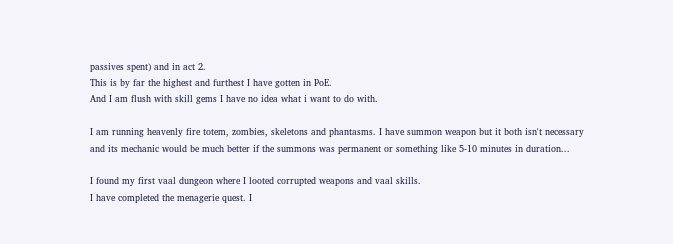passives spent) and in act 2.
This is by far the highest and furthest I have gotten in PoE.
And I am flush with skill gems I have no idea what i want to do with.

I am running heavenly fire totem, zombies, skeletons and phantasms. I have summon weapon but it both isn't necessary and its mechanic would be much better if the summons was permanent or something like 5-10 minutes in duration...

I found my first vaal dungeon where I looted corrupted weapons and vaal skills.
I have completed the menagerie quest. I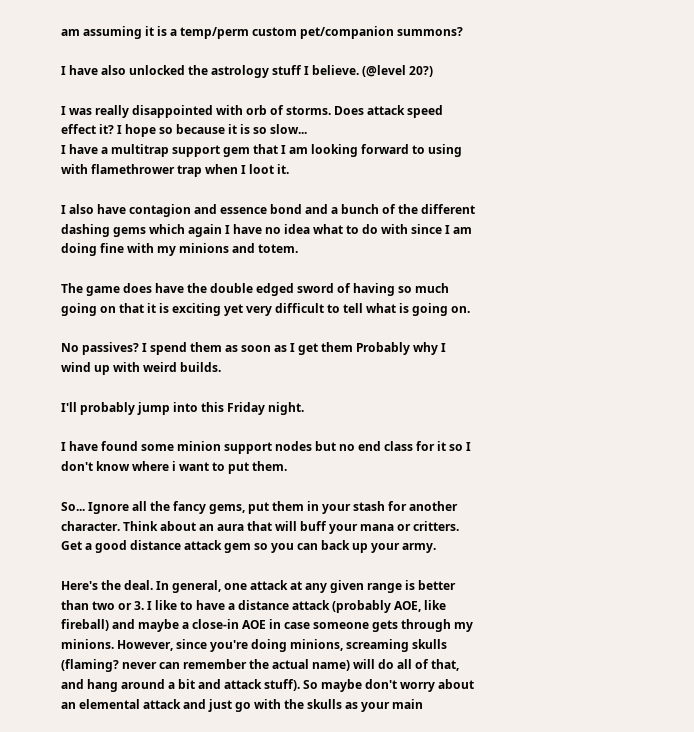am assuming it is a temp/perm custom pet/companion summons?

I have also unlocked the astrology stuff I believe. (@level 20?)

I was really disappointed with orb of storms. Does attack speed effect it? I hope so because it is so slow...
I have a multitrap support gem that I am looking forward to using with flamethrower trap when I loot it.

I also have contagion and essence bond and a bunch of the different dashing gems which again I have no idea what to do with since I am doing fine with my minions and totem.

The game does have the double edged sword of having so much going on that it is exciting yet very difficult to tell what is going on.

No passives? I spend them as soon as I get them Probably why I wind up with weird builds.

I'll probably jump into this Friday night.

I have found some minion support nodes but no end class for it so I don't know where i want to put them.

So... Ignore all the fancy gems, put them in your stash for another character. Think about an aura that will buff your mana or critters. Get a good distance attack gem so you can back up your army.

Here's the deal. In general, one attack at any given range is better than two or 3. I like to have a distance attack (probably AOE, like fireball) and maybe a close-in AOE in case someone gets through my minions. However, since you're doing minions, screaming skulls (flaming? never can remember the actual name) will do all of that, and hang around a bit and attack stuff). So maybe don't worry about an elemental attack and just go with the skulls as your main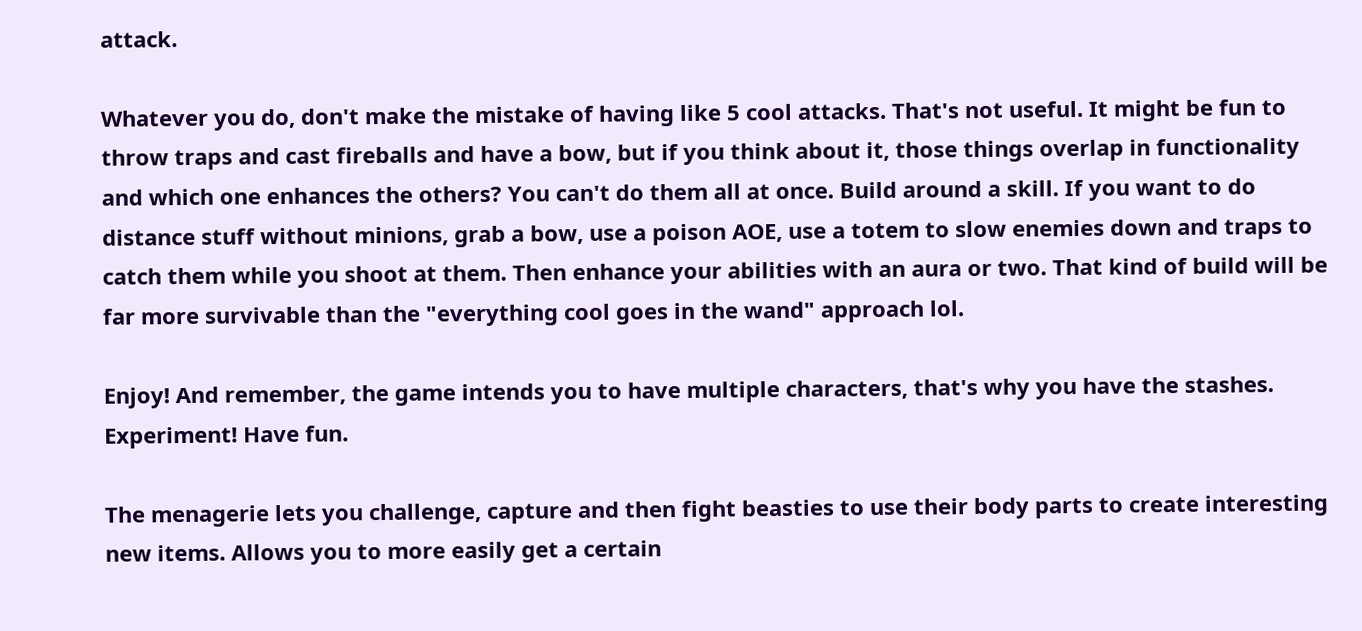attack.

Whatever you do, don't make the mistake of having like 5 cool attacks. That's not useful. It might be fun to throw traps and cast fireballs and have a bow, but if you think about it, those things overlap in functionality and which one enhances the others? You can't do them all at once. Build around a skill. If you want to do distance stuff without minions, grab a bow, use a poison AOE, use a totem to slow enemies down and traps to catch them while you shoot at them. Then enhance your abilities with an aura or two. That kind of build will be far more survivable than the "everything cool goes in the wand" approach lol.

Enjoy! And remember, the game intends you to have multiple characters, that's why you have the stashes. Experiment! Have fun.

The menagerie lets you challenge, capture and then fight beasties to use their body parts to create interesting new items. Allows you to more easily get a certain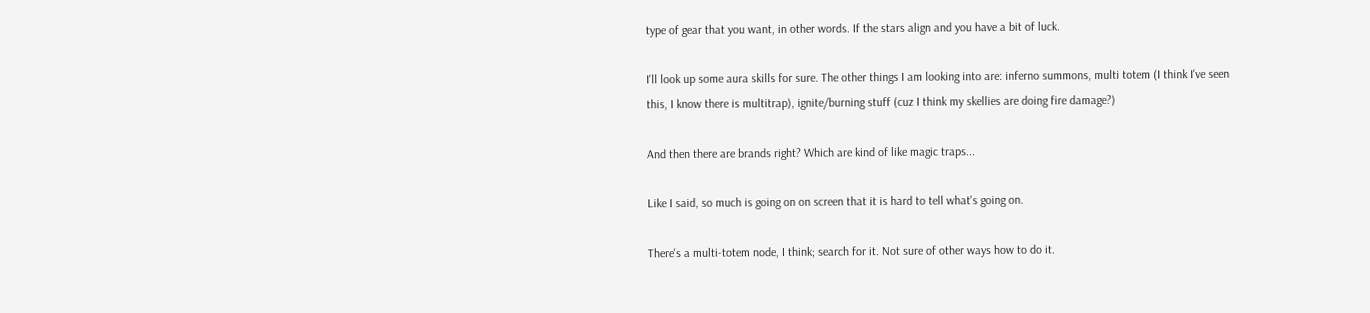type of gear that you want, in other words. If the stars align and you have a bit of luck.

I'll look up some aura skills for sure. The other things I am looking into are: inferno summons, multi totem (I think I've seen this, I know there is multitrap), ignite/burning stuff (cuz I think my skellies are doing fire damage?)

And then there are brands right? Which are kind of like magic traps...

Like I said, so much is going on on screen that it is hard to tell what's going on.

There's a multi-totem node, I think; search for it. Not sure of other ways how to do it.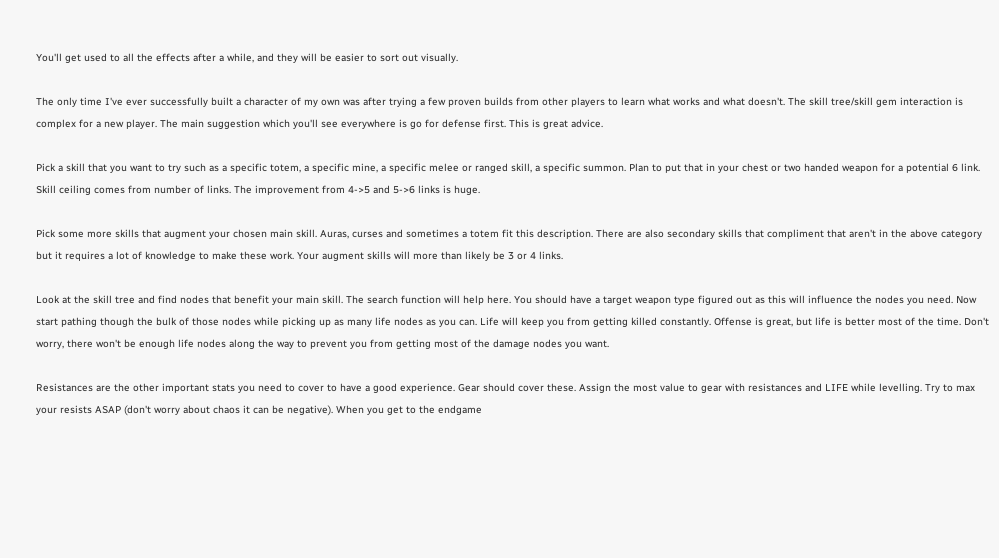You'll get used to all the effects after a while, and they will be easier to sort out visually.

The only time I've ever successfully built a character of my own was after trying a few proven builds from other players to learn what works and what doesn't. The skill tree/skill gem interaction is complex for a new player. The main suggestion which you'll see everywhere is go for defense first. This is great advice.

Pick a skill that you want to try such as a specific totem, a specific mine, a specific melee or ranged skill, a specific summon. Plan to put that in your chest or two handed weapon for a potential 6 link. Skill ceiling comes from number of links. The improvement from 4->5 and 5->6 links is huge.

Pick some more skills that augment your chosen main skill. Auras, curses and sometimes a totem fit this description. There are also secondary skills that compliment that aren't in the above category but it requires a lot of knowledge to make these work. Your augment skills will more than likely be 3 or 4 links.

Look at the skill tree and find nodes that benefit your main skill. The search function will help here. You should have a target weapon type figured out as this will influence the nodes you need. Now start pathing though the bulk of those nodes while picking up as many life nodes as you can. Life will keep you from getting killed constantly. Offense is great, but life is better most of the time. Don't worry, there won't be enough life nodes along the way to prevent you from getting most of the damage nodes you want.

Resistances are the other important stats you need to cover to have a good experience. Gear should cover these. Assign the most value to gear with resistances and LIFE while levelling. Try to max your resists ASAP (don't worry about chaos it can be negative). When you get to the endgame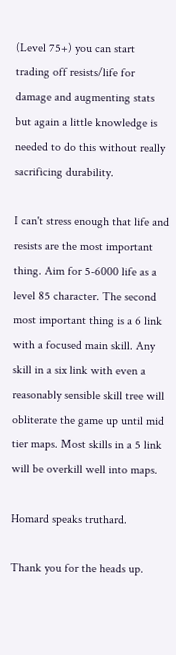(Level 75+) you can start trading off resists/life for damage and augmenting stats but again a little knowledge is needed to do this without really sacrificing durability.

I can't stress enough that life and resists are the most important thing. Aim for 5-6000 life as a level 85 character. The second most important thing is a 6 link with a focused main skill. Any skill in a six link with even a reasonably sensible skill tree will obliterate the game up until mid tier maps. Most skills in a 5 link will be overkill well into maps.

Homard speaks truthard.

Thank you for the heads up.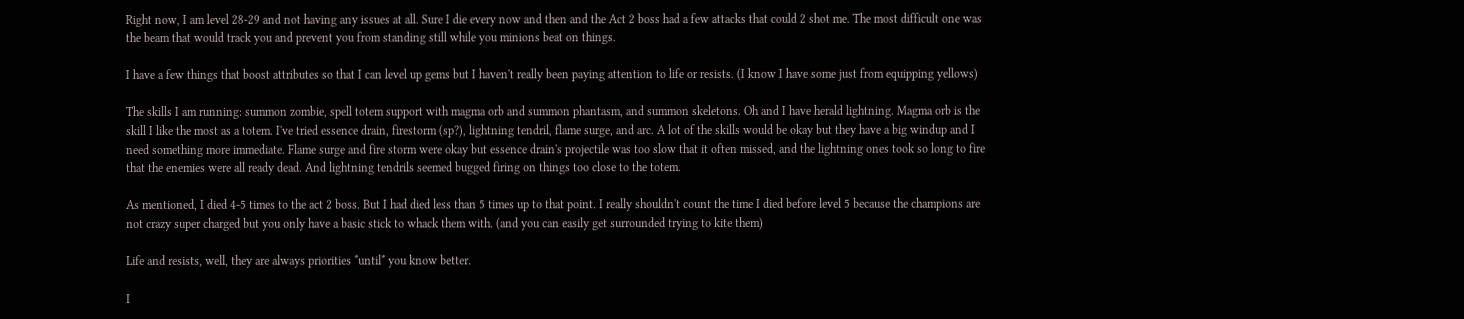Right now, I am level 28-29 and not having any issues at all. Sure I die every now and then and the Act 2 boss had a few attacks that could 2 shot me. The most difficult one was the beam that would track you and prevent you from standing still while you minions beat on things.

I have a few things that boost attributes so that I can level up gems but I haven't really been paying attention to life or resists. (I know I have some just from equipping yellows)

The skills I am running: summon zombie, spell totem support with magma orb and summon phantasm, and summon skeletons. Oh and I have herald lightning. Magma orb is the skill I like the most as a totem. I've tried essence drain, firestorm (sp?), lightning tendril, flame surge, and arc. A lot of the skills would be okay but they have a big windup and I need something more immediate. Flame surge and fire storm were okay but essence drain's projectile was too slow that it often missed, and the lightning ones took so long to fire that the enemies were all ready dead. And lightning tendrils seemed bugged firing on things too close to the totem.

As mentioned, I died 4-5 times to the act 2 boss. But I had died less than 5 times up to that point. I really shouldn't count the time I died before level 5 because the champions are not crazy super charged but you only have a basic stick to whack them with. (and you can easily get surrounded trying to kite them)

Life and resists, well, they are always priorities *until* you know better.

I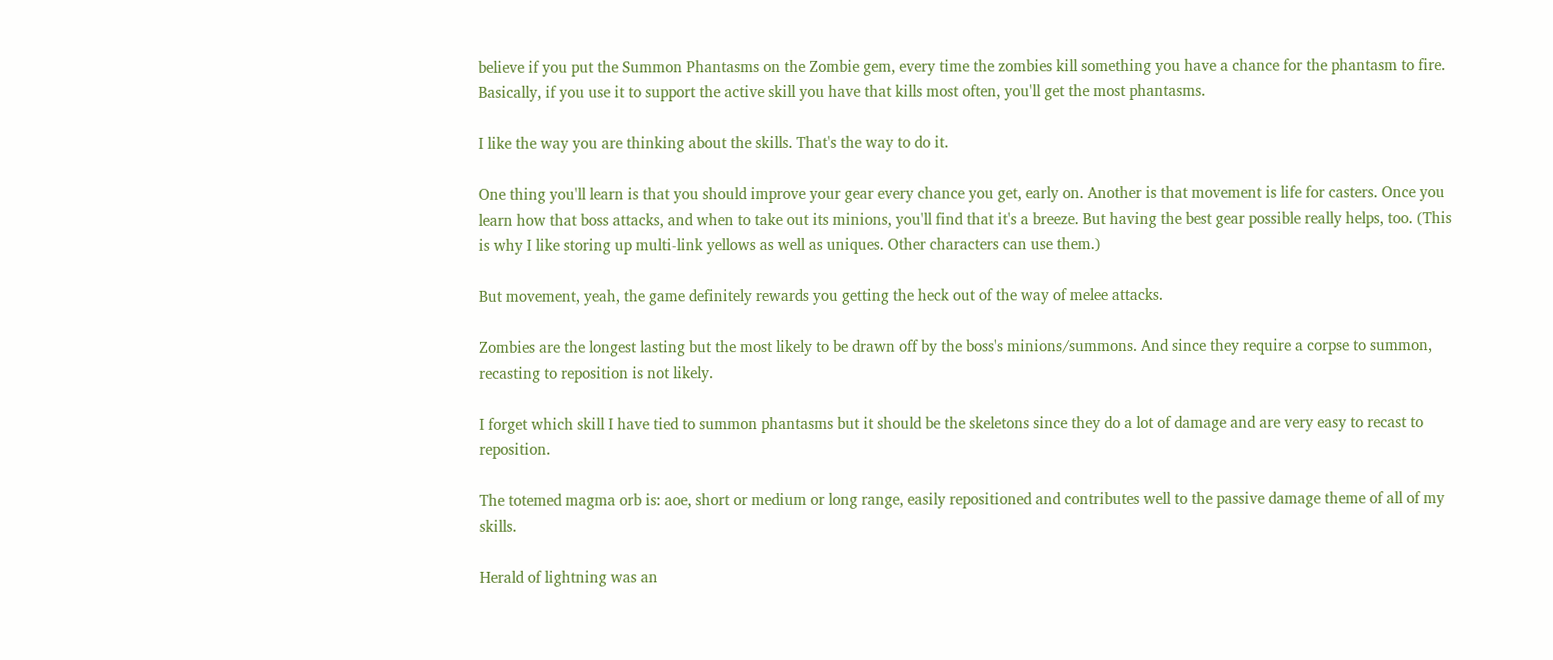believe if you put the Summon Phantasms on the Zombie gem, every time the zombies kill something you have a chance for the phantasm to fire. Basically, if you use it to support the active skill you have that kills most often, you'll get the most phantasms.

I like the way you are thinking about the skills. That's the way to do it.

One thing you'll learn is that you should improve your gear every chance you get, early on. Another is that movement is life for casters. Once you learn how that boss attacks, and when to take out its minions, you'll find that it's a breeze. But having the best gear possible really helps, too. (This is why I like storing up multi-link yellows as well as uniques. Other characters can use them.)

But movement, yeah, the game definitely rewards you getting the heck out of the way of melee attacks.

Zombies are the longest lasting but the most likely to be drawn off by the boss's minions/summons. And since they require a corpse to summon, recasting to reposition is not likely.

I forget which skill I have tied to summon phantasms but it should be the skeletons since they do a lot of damage and are very easy to recast to reposition.

The totemed magma orb is: aoe, short or medium or long range, easily repositioned and contributes well to the passive damage theme of all of my skills.

Herald of lightning was an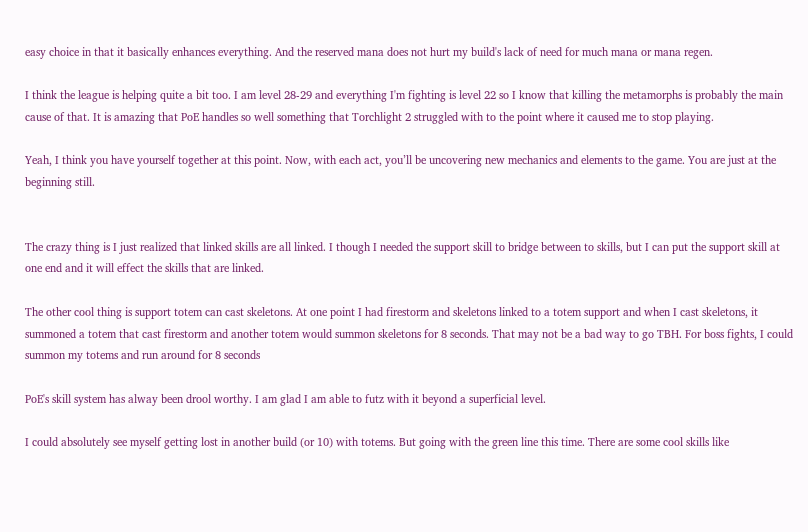easy choice in that it basically enhances everything. And the reserved mana does not hurt my build's lack of need for much mana or mana regen.

I think the league is helping quite a bit too. I am level 28-29 and everything I'm fighting is level 22 so I know that killing the metamorphs is probably the main cause of that. It is amazing that PoE handles so well something that Torchlight 2 struggled with to the point where it caused me to stop playing.

Yeah, I think you have yourself together at this point. Now, with each act, you’ll be uncovering new mechanics and elements to the game. You are just at the beginning still.


The crazy thing is I just realized that linked skills are all linked. I though I needed the support skill to bridge between to skills, but I can put the support skill at one end and it will effect the skills that are linked.

The other cool thing is support totem can cast skeletons. At one point I had firestorm and skeletons linked to a totem support and when I cast skeletons, it summoned a totem that cast firestorm and another totem would summon skeletons for 8 seconds. That may not be a bad way to go TBH. For boss fights, I could summon my totems and run around for 8 seconds

PoE's skill system has alway been drool worthy. I am glad I am able to futz with it beyond a superficial level.

I could absolutely see myself getting lost in another build (or 10) with totems. But going with the green line this time. There are some cool skills like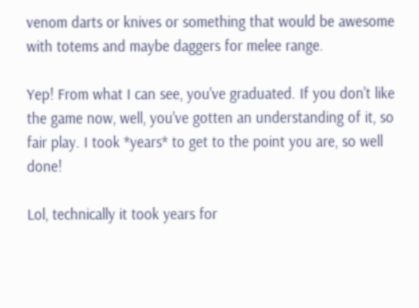venom darts or knives or something that would be awesome with totems and maybe daggers for melee range.

Yep! From what I can see, you've graduated. If you don't like the game now, well, you've gotten an understanding of it, so fair play. I took *years* to get to the point you are, so well done!

Lol, technically it took years for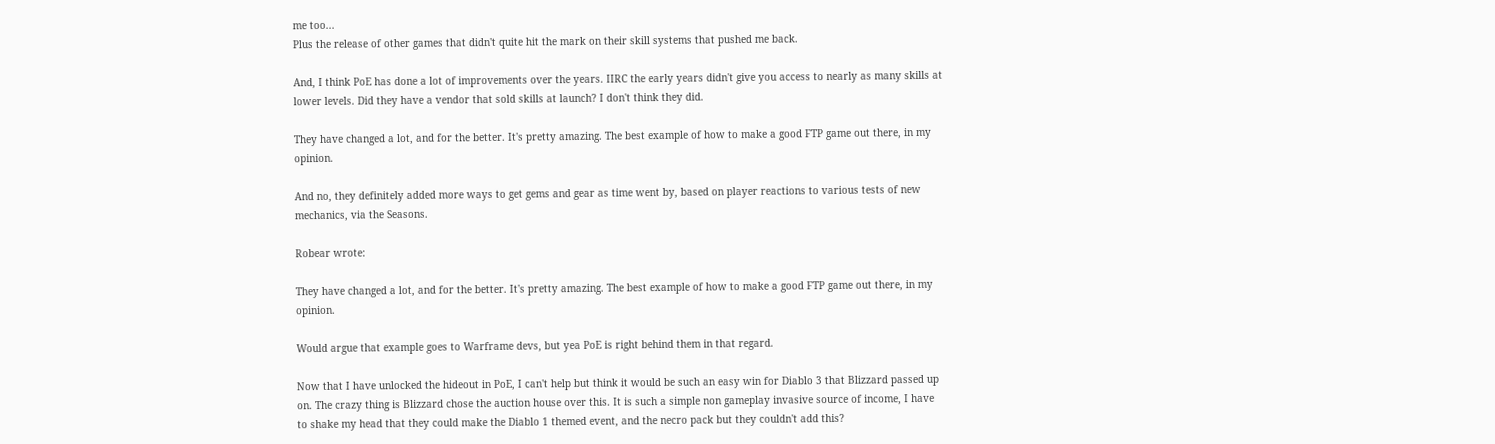me too...
Plus the release of other games that didn't quite hit the mark on their skill systems that pushed me back.

And, I think PoE has done a lot of improvements over the years. IIRC the early years didn't give you access to nearly as many skills at lower levels. Did they have a vendor that sold skills at launch? I don't think they did.

They have changed a lot, and for the better. It's pretty amazing. The best example of how to make a good FTP game out there, in my opinion.

And no, they definitely added more ways to get gems and gear as time went by, based on player reactions to various tests of new mechanics, via the Seasons.

Robear wrote:

They have changed a lot, and for the better. It's pretty amazing. The best example of how to make a good FTP game out there, in my opinion.

Would argue that example goes to Warframe devs, but yea PoE is right behind them in that regard.

Now that I have unlocked the hideout in PoE, I can't help but think it would be such an easy win for Diablo 3 that Blizzard passed up on. The crazy thing is Blizzard chose the auction house over this. It is such a simple non gameplay invasive source of income, I have to shake my head that they could make the Diablo 1 themed event, and the necro pack but they couldn't add this?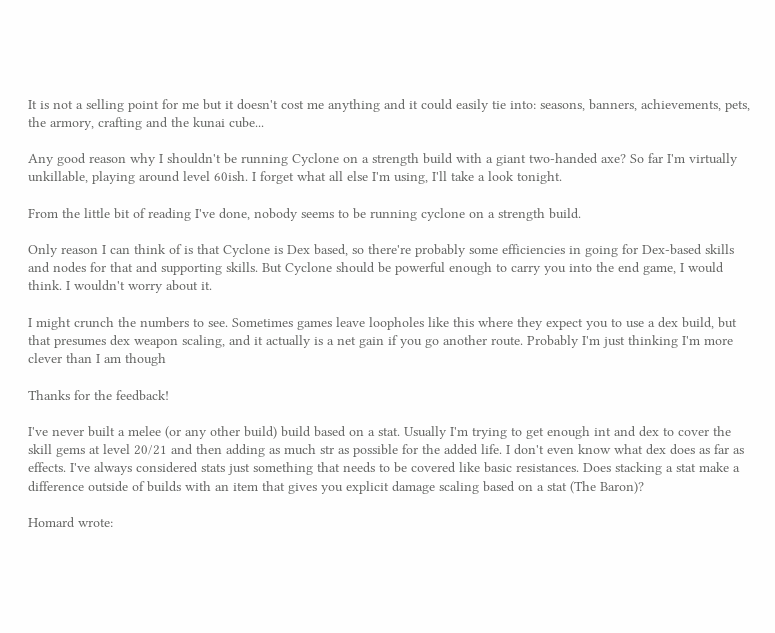It is not a selling point for me but it doesn't cost me anything and it could easily tie into: seasons, banners, achievements, pets, the armory, crafting and the kunai cube...

Any good reason why I shouldn't be running Cyclone on a strength build with a giant two-handed axe? So far I'm virtually unkillable, playing around level 60ish. I forget what all else I'm using, I'll take a look tonight.

From the little bit of reading I've done, nobody seems to be running cyclone on a strength build.

Only reason I can think of is that Cyclone is Dex based, so there're probably some efficiencies in going for Dex-based skills and nodes for that and supporting skills. But Cyclone should be powerful enough to carry you into the end game, I would think. I wouldn't worry about it.

I might crunch the numbers to see. Sometimes games leave loopholes like this where they expect you to use a dex build, but that presumes dex weapon scaling, and it actually is a net gain if you go another route. Probably I'm just thinking I'm more clever than I am though

Thanks for the feedback!

I've never built a melee (or any other build) build based on a stat. Usually I'm trying to get enough int and dex to cover the skill gems at level 20/21 and then adding as much str as possible for the added life. I don't even know what dex does as far as effects. I've always considered stats just something that needs to be covered like basic resistances. Does stacking a stat make a difference outside of builds with an item that gives you explicit damage scaling based on a stat (The Baron)?

Homard wrote: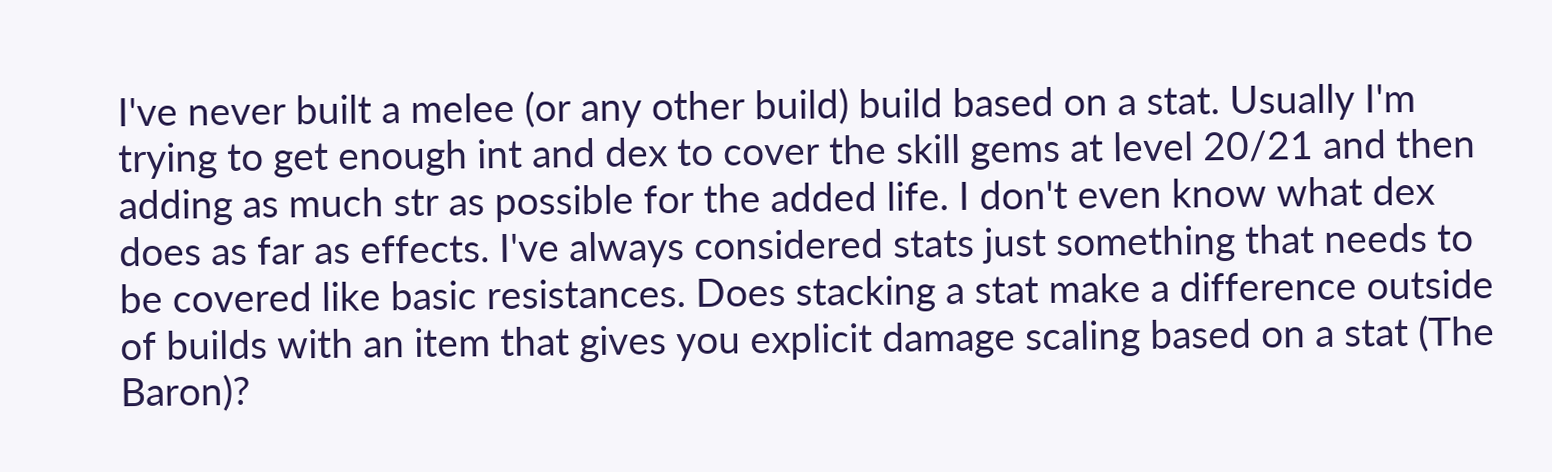I've never built a melee (or any other build) build based on a stat. Usually I'm trying to get enough int and dex to cover the skill gems at level 20/21 and then adding as much str as possible for the added life. I don't even know what dex does as far as effects. I've always considered stats just something that needs to be covered like basic resistances. Does stacking a stat make a difference outside of builds with an item that gives you explicit damage scaling based on a stat (The Baron)?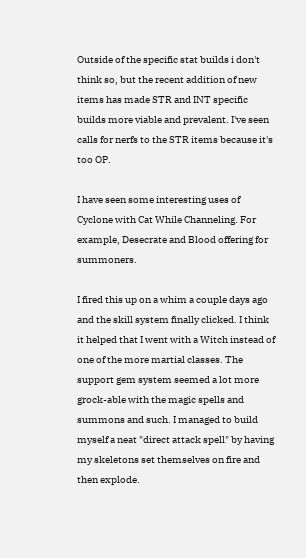Outside of the specific stat builds i don't think so, but the recent addition of new items has made STR and INT specific builds more viable and prevalent. I've seen calls for nerfs to the STR items because it's too OP.

I have seen some interesting uses of Cyclone with Cat While Channeling. For example, Desecrate and Blood offering for summoners.

I fired this up on a whim a couple days ago and the skill system finally clicked. I think it helped that I went with a Witch instead of one of the more martial classes. The support gem system seemed a lot more grock-able with the magic spells and summons and such. I managed to build myself a neat "direct attack spell" by having my skeletons set themselves on fire and then explode.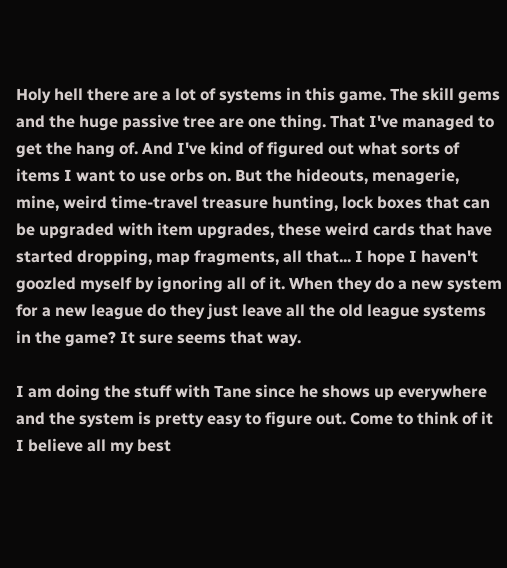Holy hell there are a lot of systems in this game. The skill gems and the huge passive tree are one thing. That I've managed to get the hang of. And I've kind of figured out what sorts of items I want to use orbs on. But the hideouts, menagerie, mine, weird time-travel treasure hunting, lock boxes that can be upgraded with item upgrades, these weird cards that have started dropping, map fragments, all that... I hope I haven't goozled myself by ignoring all of it. When they do a new system for a new league do they just leave all the old league systems in the game? It sure seems that way.

I am doing the stuff with Tane since he shows up everywhere and the system is pretty easy to figure out. Come to think of it I believe all my best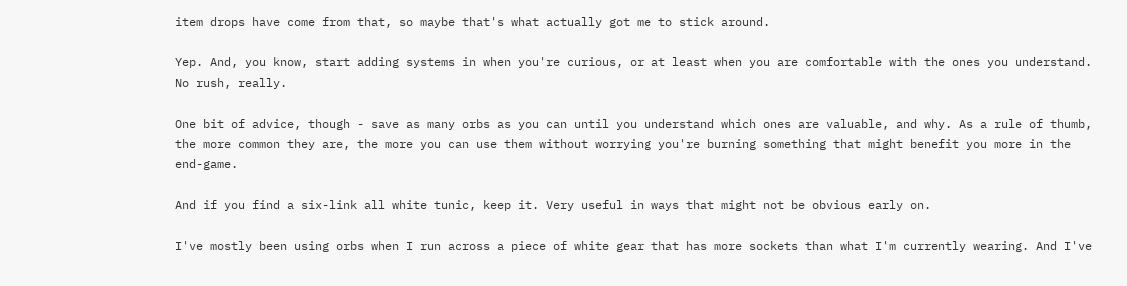item drops have come from that, so maybe that's what actually got me to stick around.

Yep. And, you know, start adding systems in when you're curious, or at least when you are comfortable with the ones you understand. No rush, really.

One bit of advice, though - save as many orbs as you can until you understand which ones are valuable, and why. As a rule of thumb, the more common they are, the more you can use them without worrying you're burning something that might benefit you more in the end-game.

And if you find a six-link all white tunic, keep it. Very useful in ways that might not be obvious early on.

I've mostly been using orbs when I run across a piece of white gear that has more sockets than what I'm currently wearing. And I've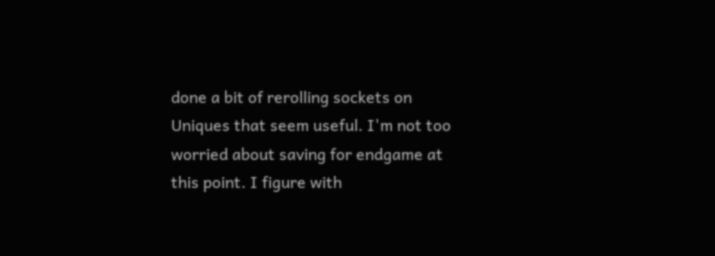done a bit of rerolling sockets on Uniques that seem useful. I'm not too worried about saving for endgame at this point. I figure with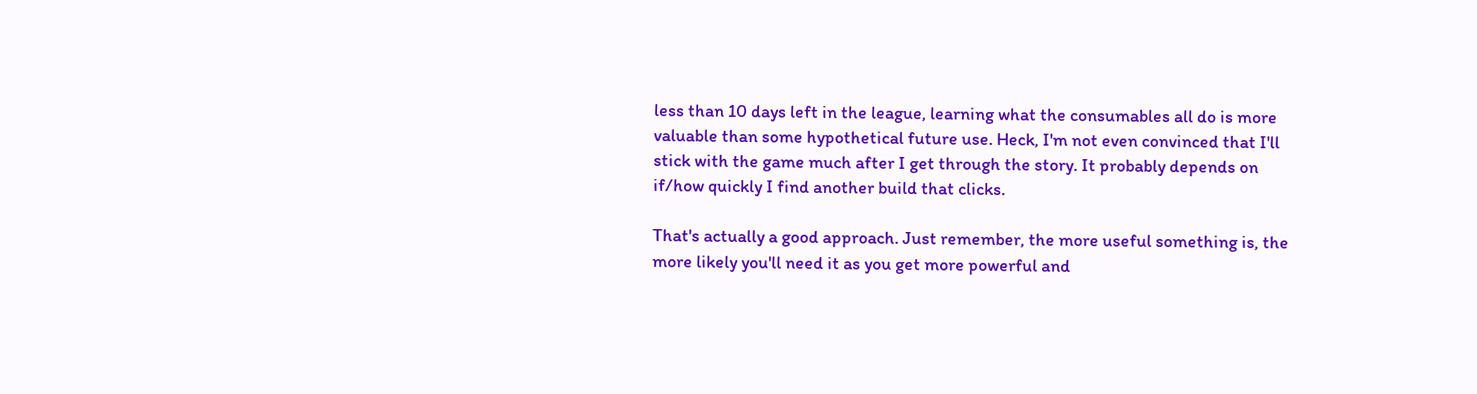less than 10 days left in the league, learning what the consumables all do is more valuable than some hypothetical future use. Heck, I'm not even convinced that I'll stick with the game much after I get through the story. It probably depends on if/how quickly I find another build that clicks.

That's actually a good approach. Just remember, the more useful something is, the more likely you'll need it as you get more powerful and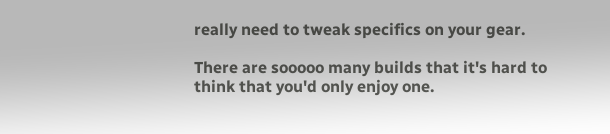really need to tweak specifics on your gear.

There are sooooo many builds that it's hard to think that you'd only enjoy one.